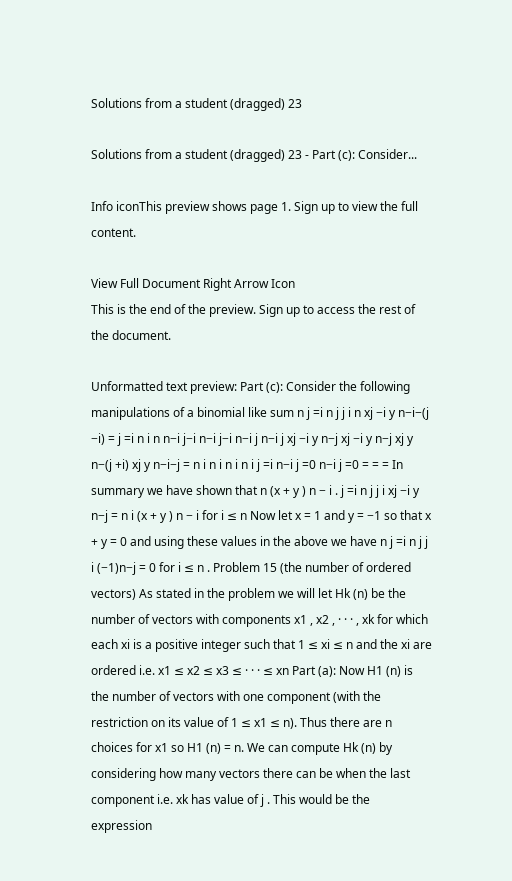Solutions from a student (dragged) 23

Solutions from a student (dragged) 23 - Part (c): Consider...

Info iconThis preview shows page 1. Sign up to view the full content.

View Full Document Right Arrow Icon
This is the end of the preview. Sign up to access the rest of the document.

Unformatted text preview: Part (c): Consider the following manipulations of a binomial like sum n j =i n j j i n xj −i y n−i−(j −i) = j =i n i n n−i j−i n−i j−i n−i j n−i j xj −i y n−j xj −i y n−j xj y n−(j +i) xj y n−i−j = n i n i n i n i j =i n−i j =0 n−i j =0 = = = In summary we have shown that n (x + y ) n − i . j =i n j j i xj −i y n−j = n i (x + y ) n − i for i ≤ n Now let x = 1 and y = −1 so that x + y = 0 and using these values in the above we have n j =i n j j i (−1)n−j = 0 for i ≤ n . Problem 15 (the number of ordered vectors) As stated in the problem we will let Hk (n) be the number of vectors with components x1 , x2 , · · · , xk for which each xi is a positive integer such that 1 ≤ xi ≤ n and the xi are ordered i.e. x1 ≤ x2 ≤ x3 ≤ · · · ≤ xn Part (a): Now H1 (n) is the number of vectors with one component (with the restriction on its value of 1 ≤ x1 ≤ n). Thus there are n choices for x1 so H1 (n) = n. We can compute Hk (n) by considering how many vectors there can be when the last component i.e. xk has value of j . This would be the expression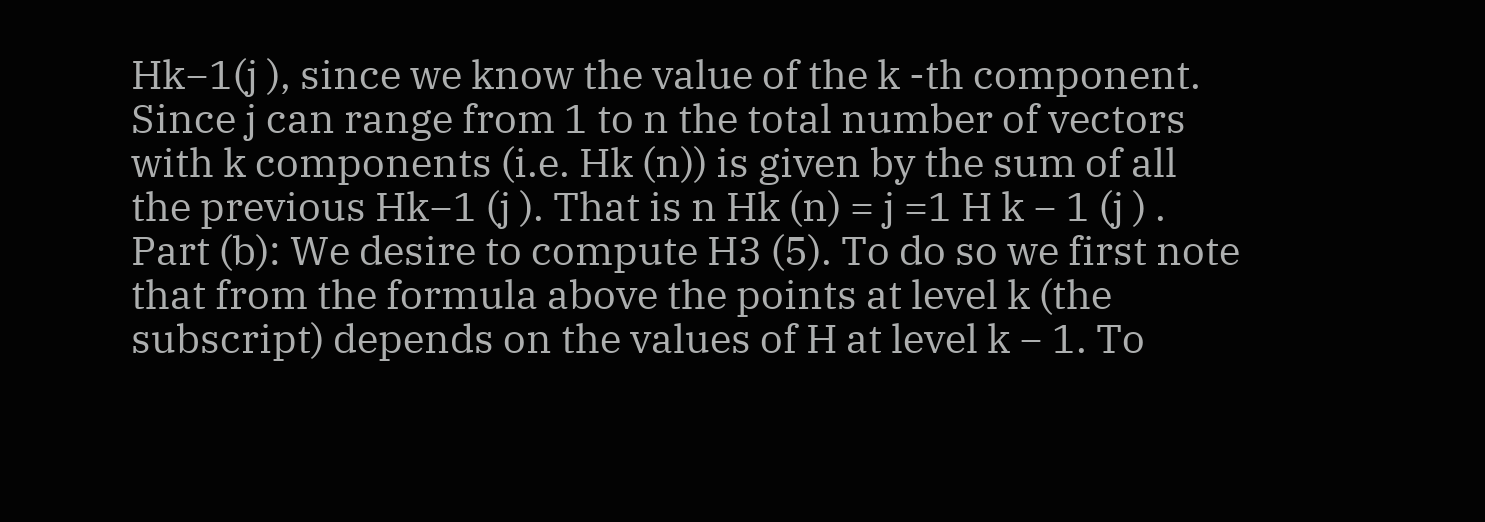Hk−1(j ), since we know the value of the k -th component. Since j can range from 1 to n the total number of vectors with k components (i.e. Hk (n)) is given by the sum of all the previous Hk−1 (j ). That is n Hk (n) = j =1 H k − 1 (j ) . Part (b): We desire to compute H3 (5). To do so we first note that from the formula above the points at level k (the subscript) depends on the values of H at level k − 1. To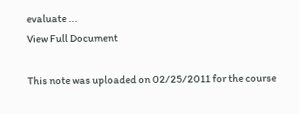evaluate ...
View Full Document

This note was uploaded on 02/25/2011 for the course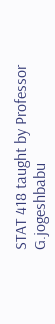STAT 418 taught by Professor G.jogeshbabu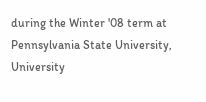during the Winter '08 term at Pennsylvania State University, University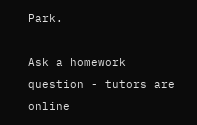Park.

Ask a homework question - tutors are online